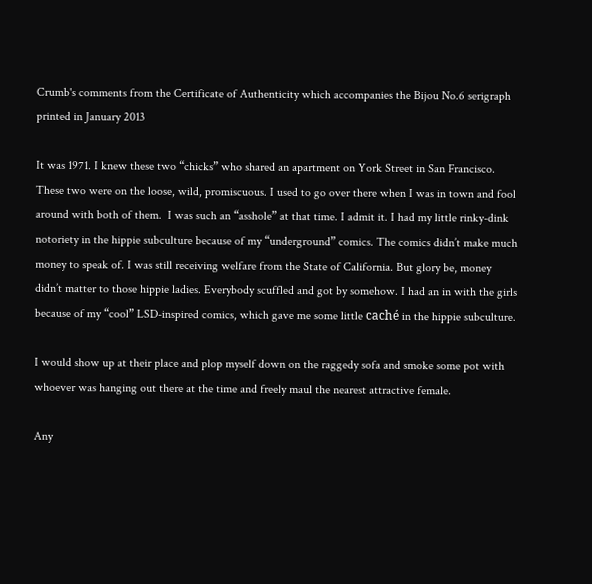Crumb's comments from the Certificate of Authenticity which accompanies the Bijou No.6 serigraph printed in January 2013

It was 1971. I knew these two “chicks” who shared an apartment on York Street in San Francisco. These two were on the loose, wild, promiscuous. I used to go over there when I was in town and fool around with both of them.  I was such an “asshole” at that time. I admit it. I had my little rinky-dink notoriety in the hippie subculture because of my “underground” comics. The comics didn’t make much money to speak of. I was still receiving welfare from the State of California. But glory be, money didn’t matter to those hippie ladies. Everybody scuffled and got by somehow. I had an in with the girls because of my “cool” LSD-inspired comics, which gave me some little caché in the hippie subculture.

I would show up at their place and plop myself down on the raggedy sofa and smoke some pot with whoever was hanging out there at the time and freely maul the nearest attractive female.

Any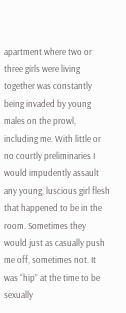apartment where two or three girls were living together was constantly being invaded by young males on the prowl, including me. With little or no courtly preliminaries I would impudently assault any young, luscious girl flesh that happened to be in the room. Sometimes they would just as casually push me off, sometimes not. It was “hip” at the time to be sexually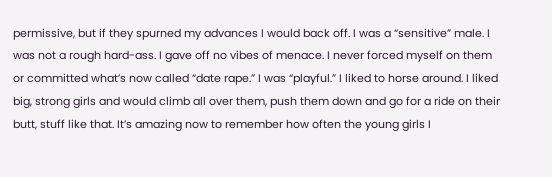permissive, but if they spurned my advances I would back off. I was a “sensitive” male. I was not a rough hard-ass. I gave off no vibes of menace. I never forced myself on them or committed what’s now called “date rape.” I was “playful.” I liked to horse around. I liked big, strong girls and would climb all over them, push them down and go for a ride on their butt, stuff like that. It’s amazing now to remember how often the young girls I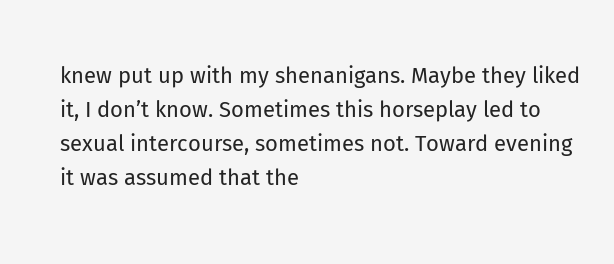knew put up with my shenanigans. Maybe they liked it, I don’t know. Sometimes this horseplay led to sexual intercourse, sometimes not. Toward evening it was assumed that the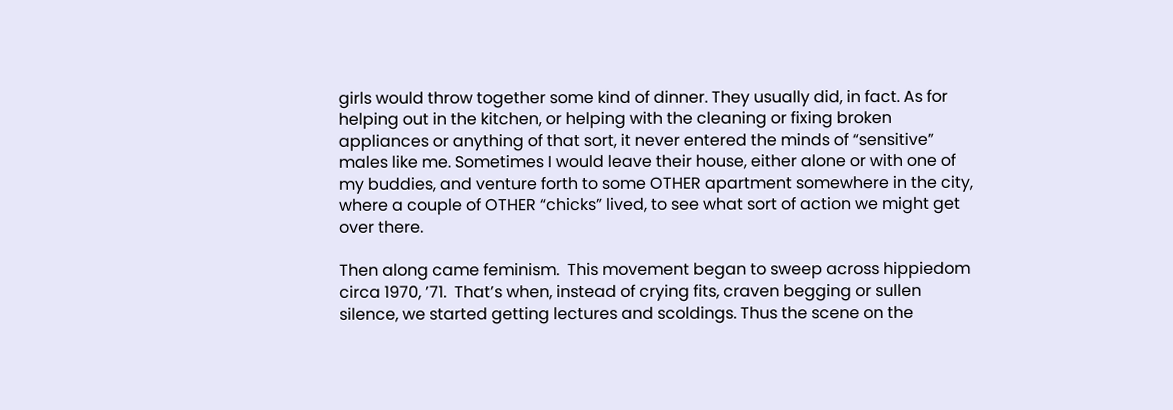girls would throw together some kind of dinner. They usually did, in fact. As for helping out in the kitchen, or helping with the cleaning or fixing broken appliances or anything of that sort, it never entered the minds of “sensitive” males like me. Sometimes I would leave their house, either alone or with one of my buddies, and venture forth to some OTHER apartment somewhere in the city, where a couple of OTHER “chicks” lived, to see what sort of action we might get over there.

Then along came feminism.  This movement began to sweep across hippiedom circa 1970, ’71.  That’s when, instead of crying fits, craven begging or sullen silence, we started getting lectures and scoldings. Thus the scene on the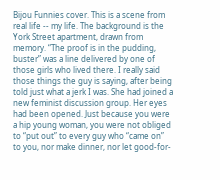Bijou Funnies cover. This is a scene from real life -- my life. The background is the York Street apartment, drawn from memory. “The proof is in the pudding, buster” was a line delivered by one of those girls who lived there. I really said those things the guy is saying, after being told just what a jerk I was. She had joined a new feminist discussion group. Her eyes had been opened. Just because you were a hip young woman, you were not obliged to “put out” to every guy who “came on” to you, nor make dinner, nor let good-for-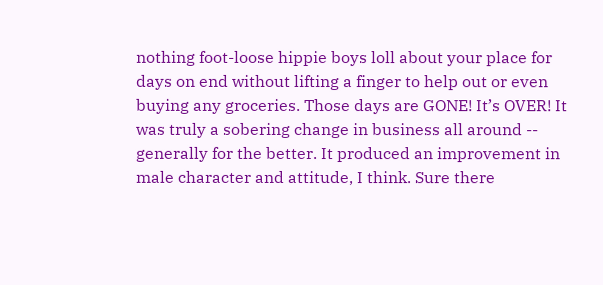nothing foot-loose hippie boys loll about your place for days on end without lifting a finger to help out or even buying any groceries. Those days are GONE! It’s OVER! It was truly a sobering change in business all around -- generally for the better. It produced an improvement in male character and attitude, I think. Sure there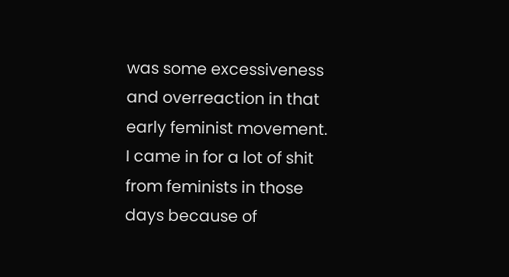was some excessiveness and overreaction in that early feminist movement. I came in for a lot of shit from feminists in those days because of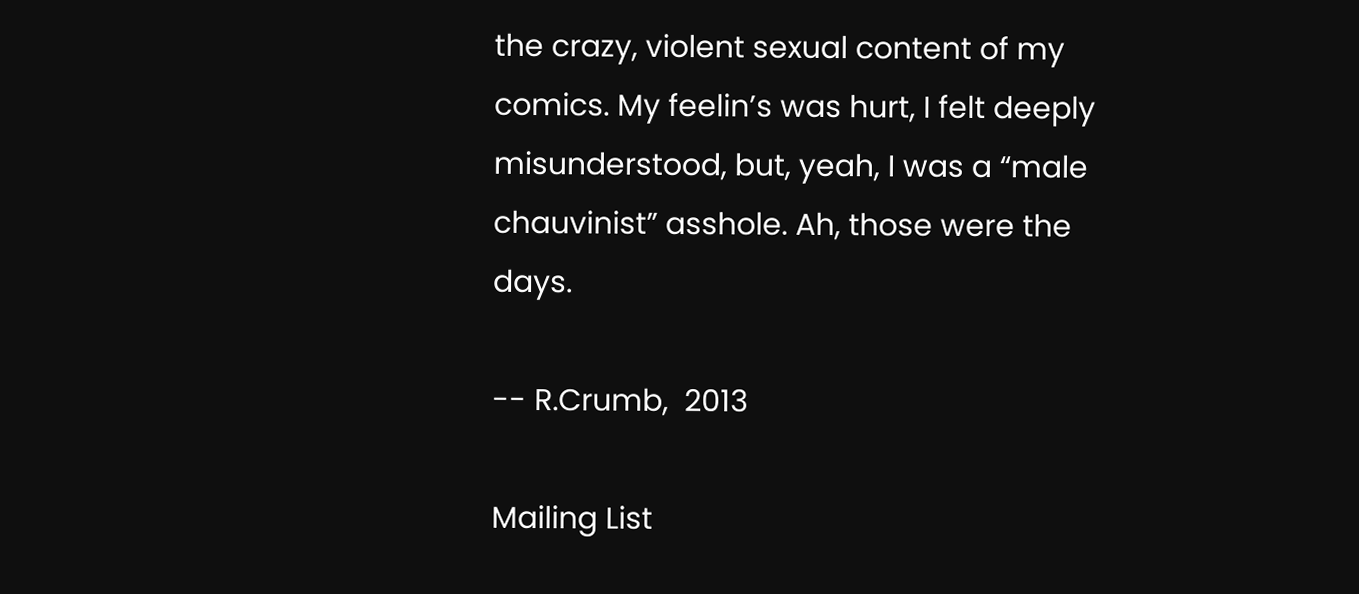the crazy, violent sexual content of my comics. My feelin’s was hurt, I felt deeply misunderstood, but, yeah, I was a “male chauvinist” asshole. Ah, those were the days.

-- R.Crumb,  2013

Mailing List